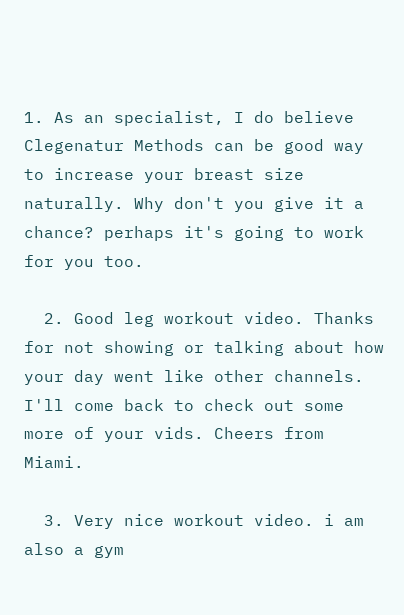1. As an specialist, I do believe Clegenatur Methods can be good way to increase your breast size naturally. Why don't you give it a chance? perhaps it's going to work for you too.

  2. Good leg workout video. Thanks for not showing or talking about how your day went like other channels. I'll come back to check out some more of your vids. Cheers from Miami.

  3. Very nice workout video. i am also a gym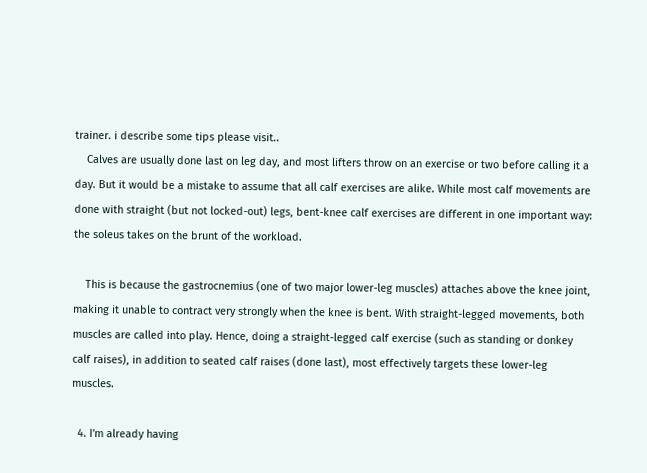trainer. i describe some tips please visit..
    Calves are usually done last on leg day, and most lifters throw on an exercise or two before calling it a day. But it would be a mistake to assume that all calf exercises are alike. While most calf movements are done with straight (but not locked-out) legs, bent-knee calf exercises are different in one important way: the soleus takes on the brunt of the workload.

    This is because the gastrocnemius (one of two major lower-leg muscles) attaches above the knee joint, making it unable to contract very strongly when the knee is bent. With straight-legged movements, both muscles are called into play. Hence, doing a straight-legged calf exercise (such as standing or donkey calf raises), in addition to seated calf raises (done last), most effectively targets these lower-leg muscles.

  4. I'm already having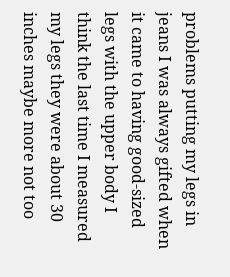problems putting my legs in jeans I was always gifted when it came to having good-sized legs with the upper body I think the last time I measured my legs they were about 30 inches maybe more not too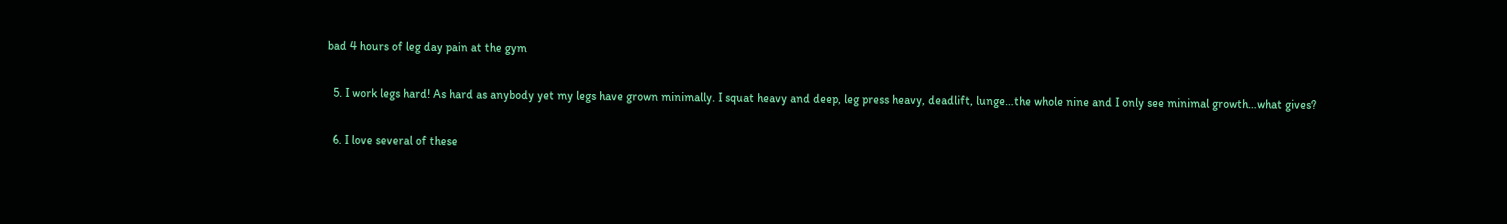bad 4 hours of leg day pain at the gym

  5. I work legs hard! As hard as anybody yet my legs have grown minimally. I squat heavy and deep, leg press heavy, deadlift, lunge…the whole nine and I only see minimal growth…what gives?

  6. I love several of these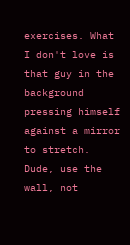exercises. What I don't love is that guy in the background pressing himself against a mirror to stretch. Dude, use the wall, not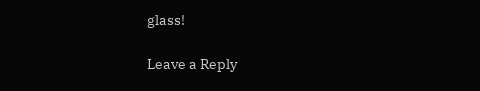glass!

Leave a Reply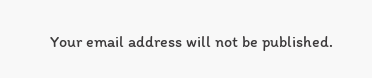Your email address will not be published.